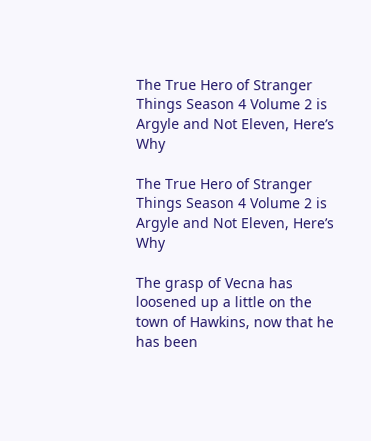The True Hero of Stranger Things Season 4 Volume 2 is Argyle and Not Eleven, Here’s Why

The True Hero of Stranger Things Season 4 Volume 2 is Argyle and Not Eleven, Here’s Why

The grasp of Vecna has loosened up a little on the town of Hawkins, now that he has been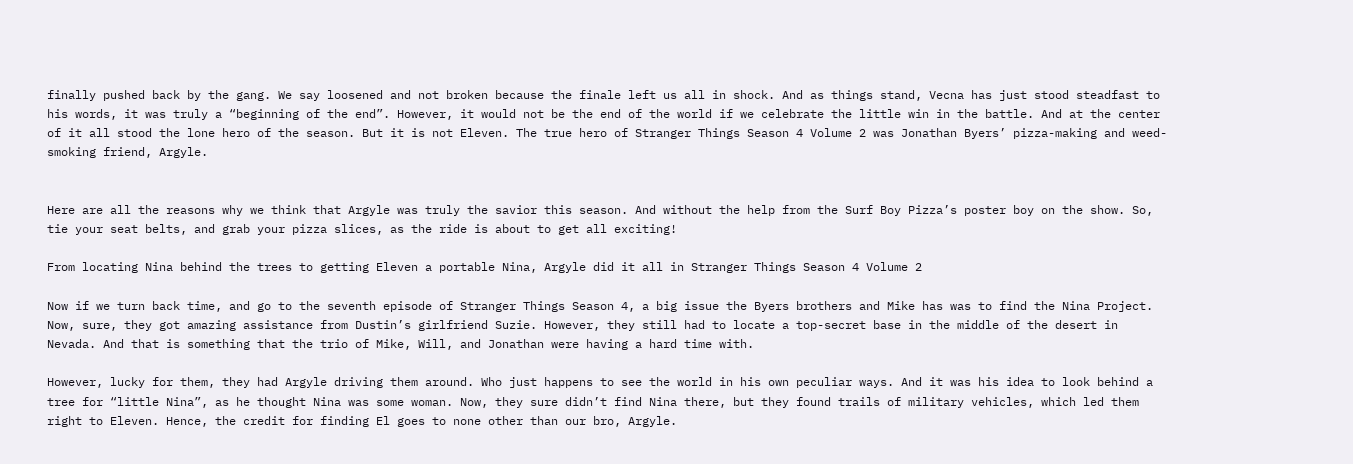finally pushed back by the gang. We say loosened and not broken because the finale left us all in shock. And as things stand, Vecna has just stood steadfast to his words, it was truly a “beginning of the end”. However, it would not be the end of the world if we celebrate the little win in the battle. And at the center of it all stood the lone hero of the season. But it is not Eleven. The true hero of Stranger Things Season 4 Volume 2 was Jonathan Byers’ pizza-making and weed-smoking friend, Argyle.


Here are all the reasons why we think that Argyle was truly the savior this season. And without the help from the Surf Boy Pizza’s poster boy on the show. So, tie your seat belts, and grab your pizza slices, as the ride is about to get all exciting!

From locating Nina behind the trees to getting Eleven a portable Nina, Argyle did it all in Stranger Things Season 4 Volume 2

Now if we turn back time, and go to the seventh episode of Stranger Things Season 4, a big issue the Byers brothers and Mike has was to find the Nina Project. Now, sure, they got amazing assistance from Dustin’s girlfriend Suzie. However, they still had to locate a top-secret base in the middle of the desert in Nevada. And that is something that the trio of Mike, Will, and Jonathan were having a hard time with.

However, lucky for them, they had Argyle driving them around. Who just happens to see the world in his own peculiar ways. And it was his idea to look behind a tree for “little Nina”, as he thought Nina was some woman. Now, they sure didn’t find Nina there, but they found trails of military vehicles, which led them right to Eleven. Hence, the credit for finding El goes to none other than our bro, Argyle.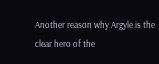Another reason why Argyle is the clear hero of the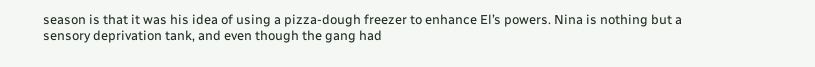season is that it was his idea of using a pizza-dough freezer to enhance El’s powers. Nina is nothing but a sensory deprivation tank, and even though the gang had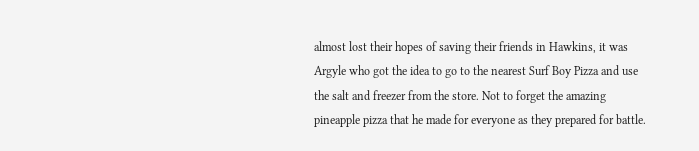almost lost their hopes of saving their friends in Hawkins, it was Argyle who got the idea to go to the nearest Surf Boy Pizza and use the salt and freezer from the store. Not to forget the amazing pineapple pizza that he made for everyone as they prepared for battle.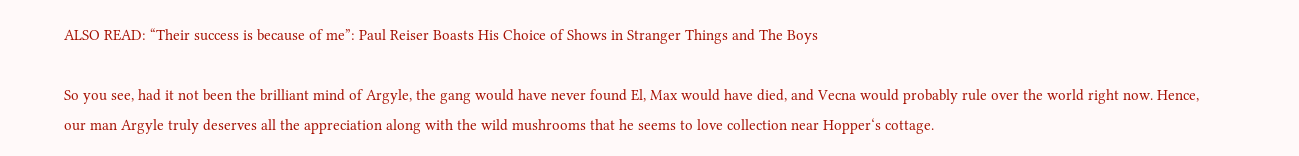ALSO READ: “Their success is because of me”: Paul Reiser Boasts His Choice of Shows in Stranger Things and The Boys

So you see, had it not been the brilliant mind of Argyle, the gang would have never found El, Max would have died, and Vecna would probably rule over the world right now. Hence, our man Argyle truly deserves all the appreciation along with the wild mushrooms that he seems to love collection near Hopper‘s cottage.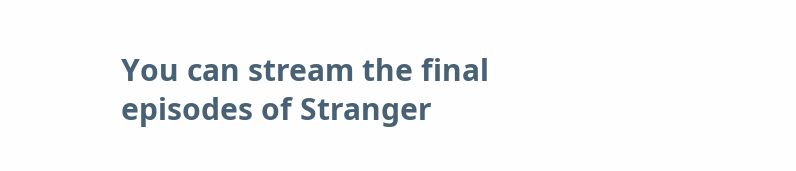You can stream the final episodes of Stranger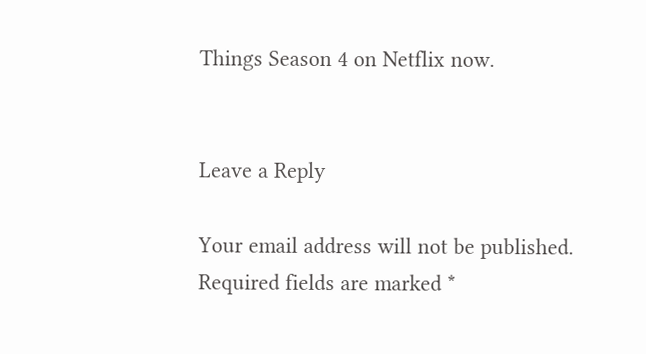Things Season 4 on Netflix now.


Leave a Reply

Your email address will not be published. Required fields are marked *